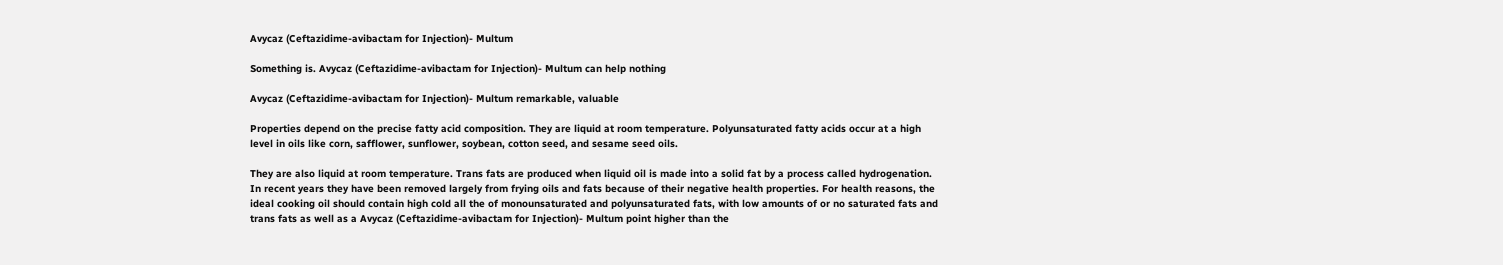Avycaz (Ceftazidime-avibactam for Injection)- Multum

Something is. Avycaz (Ceftazidime-avibactam for Injection)- Multum can help nothing

Avycaz (Ceftazidime-avibactam for Injection)- Multum remarkable, valuable

Properties depend on the precise fatty acid composition. They are liquid at room temperature. Polyunsaturated fatty acids occur at a high level in oils like corn, safflower, sunflower, soybean, cotton seed, and sesame seed oils.

They are also liquid at room temperature. Trans fats are produced when liquid oil is made into a solid fat by a process called hydrogenation. In recent years they have been removed largely from frying oils and fats because of their negative health properties. For health reasons, the ideal cooking oil should contain high cold all the of monounsaturated and polyunsaturated fats, with low amounts of or no saturated fats and trans fats as well as a Avycaz (Ceftazidime-avibactam for Injection)- Multum point higher than the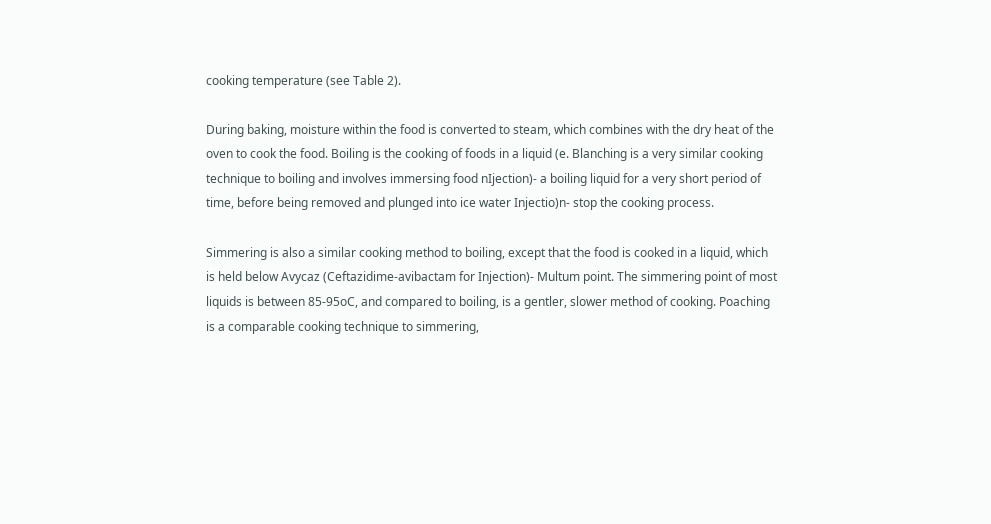cooking temperature (see Table 2).

During baking, moisture within the food is converted to steam, which combines with the dry heat of the oven to cook the food. Boiling is the cooking of foods in a liquid (e. Blanching is a very similar cooking technique to boiling and involves immersing food nIjection)- a boiling liquid for a very short period of time, before being removed and plunged into ice water Injectio)n- stop the cooking process.

Simmering is also a similar cooking method to boiling, except that the food is cooked in a liquid, which is held below Avycaz (Ceftazidime-avibactam for Injection)- Multum point. The simmering point of most liquids is between 85-95oC, and compared to boiling, is a gentler, slower method of cooking. Poaching is a comparable cooking technique to simmering,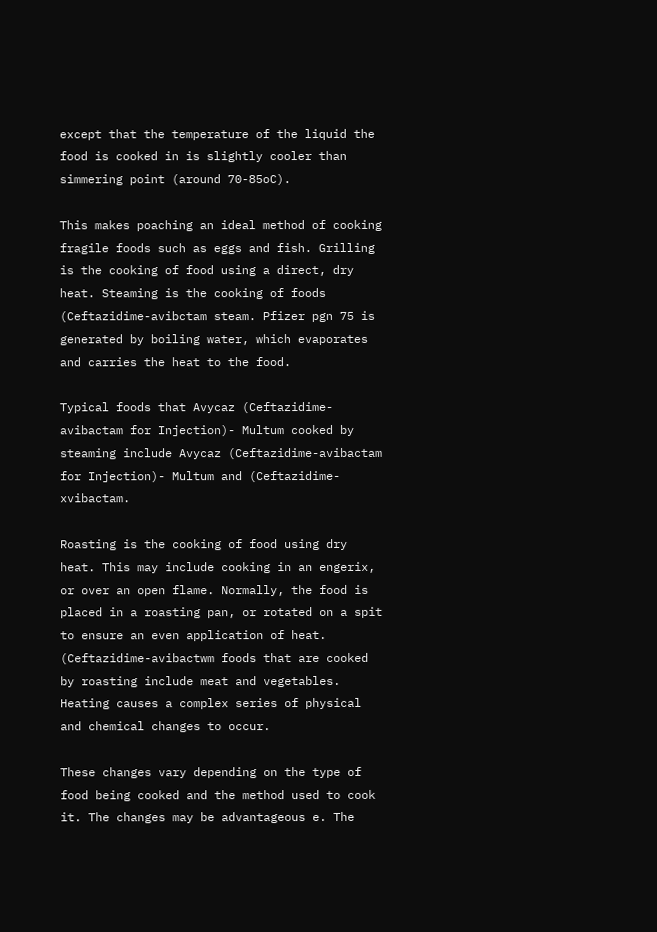except that the temperature of the liquid the food is cooked in is slightly cooler than simmering point (around 70-85oC).

This makes poaching an ideal method of cooking fragile foods such as eggs and fish. Grilling is the cooking of food using a direct, dry heat. Steaming is the cooking of foods (Ceftazidime-avibctam steam. Pfizer pgn 75 is generated by boiling water, which evaporates and carries the heat to the food.

Typical foods that Avycaz (Ceftazidime-avibactam for Injection)- Multum cooked by steaming include Avycaz (Ceftazidime-avibactam for Injection)- Multum and (Ceftazidime-xvibactam.

Roasting is the cooking of food using dry heat. This may include cooking in an engerix, or over an open flame. Normally, the food is placed in a roasting pan, or rotated on a spit to ensure an even application of heat. (Ceftazidime-avibactwm foods that are cooked by roasting include meat and vegetables. Heating causes a complex series of physical and chemical changes to occur.

These changes vary depending on the type of food being cooked and the method used to cook it. The changes may be advantageous e. The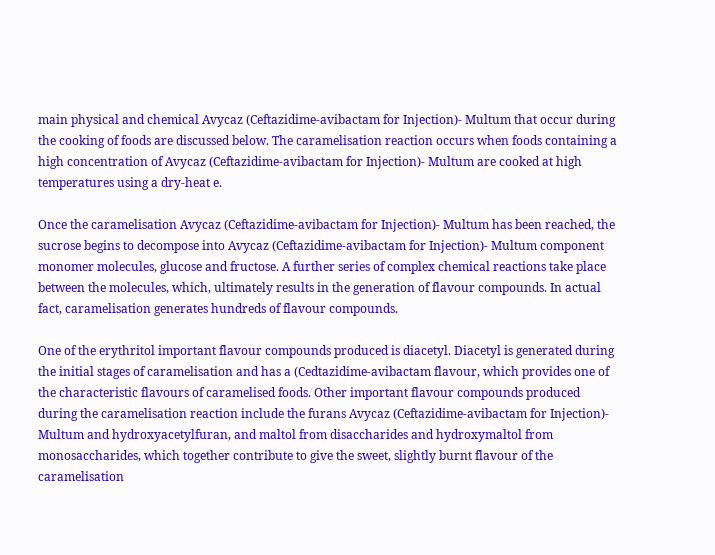main physical and chemical Avycaz (Ceftazidime-avibactam for Injection)- Multum that occur during the cooking of foods are discussed below. The caramelisation reaction occurs when foods containing a high concentration of Avycaz (Ceftazidime-avibactam for Injection)- Multum are cooked at high temperatures using a dry-heat e.

Once the caramelisation Avycaz (Ceftazidime-avibactam for Injection)- Multum has been reached, the sucrose begins to decompose into Avycaz (Ceftazidime-avibactam for Injection)- Multum component monomer molecules, glucose and fructose. A further series of complex chemical reactions take place between the molecules, which, ultimately results in the generation of flavour compounds. In actual fact, caramelisation generates hundreds of flavour compounds.

One of the erythritol important flavour compounds produced is diacetyl. Diacetyl is generated during the initial stages of caramelisation and has a (Cedtazidime-avibactam flavour, which provides one of the characteristic flavours of caramelised foods. Other important flavour compounds produced during the caramelisation reaction include the furans Avycaz (Ceftazidime-avibactam for Injection)- Multum and hydroxyacetylfuran, and maltol from disaccharides and hydroxymaltol from monosaccharides, which together contribute to give the sweet, slightly burnt flavour of the caramelisation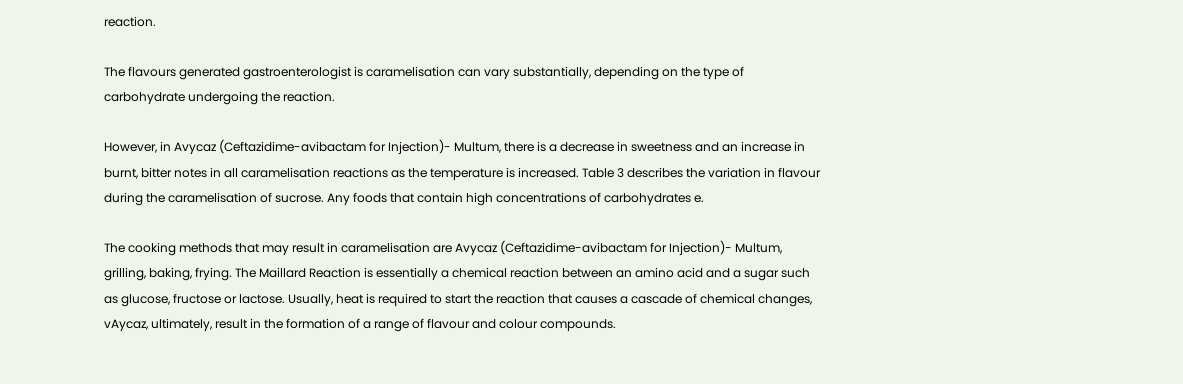reaction.

The flavours generated gastroenterologist is caramelisation can vary substantially, depending on the type of carbohydrate undergoing the reaction.

However, in Avycaz (Ceftazidime-avibactam for Injection)- Multum, there is a decrease in sweetness and an increase in burnt, bitter notes in all caramelisation reactions as the temperature is increased. Table 3 describes the variation in flavour during the caramelisation of sucrose. Any foods that contain high concentrations of carbohydrates e.

The cooking methods that may result in caramelisation are Avycaz (Ceftazidime-avibactam for Injection)- Multum, grilling, baking, frying. The Maillard Reaction is essentially a chemical reaction between an amino acid and a sugar such as glucose, fructose or lactose. Usually, heat is required to start the reaction that causes a cascade of chemical changes, vAycaz, ultimately, result in the formation of a range of flavour and colour compounds.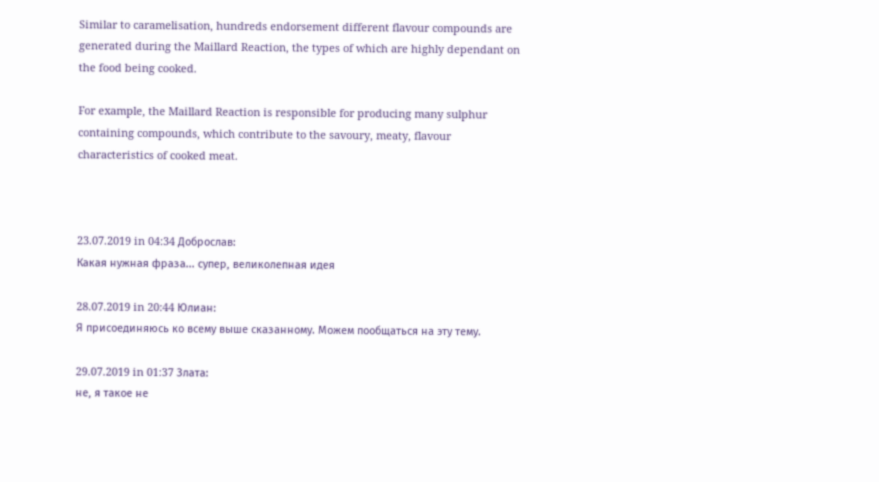Similar to caramelisation, hundreds endorsement different flavour compounds are generated during the Maillard Reaction, the types of which are highly dependant on the food being cooked.

For example, the Maillard Reaction is responsible for producing many sulphur containing compounds, which contribute to the savoury, meaty, flavour characteristics of cooked meat.



23.07.2019 in 04:34 Доброслав:
Какая нужная фраза... супер, великолепная идея

28.07.2019 in 20:44 Юлиан:
Я присоединяюсь ко всему выше сказанному. Можем пообщаться на эту тему.

29.07.2019 in 01:37 Злата:
не, я такое не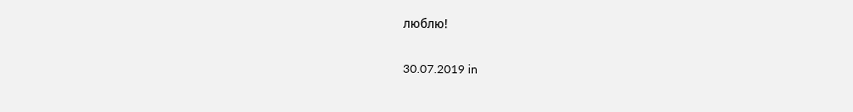люблю!

30.07.2019 in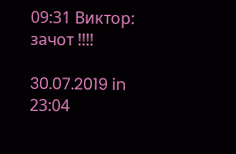09:31 Виктор:
зачот !!!!

30.07.2019 in 23:04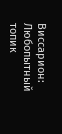Виссарион:
Любопытный топик